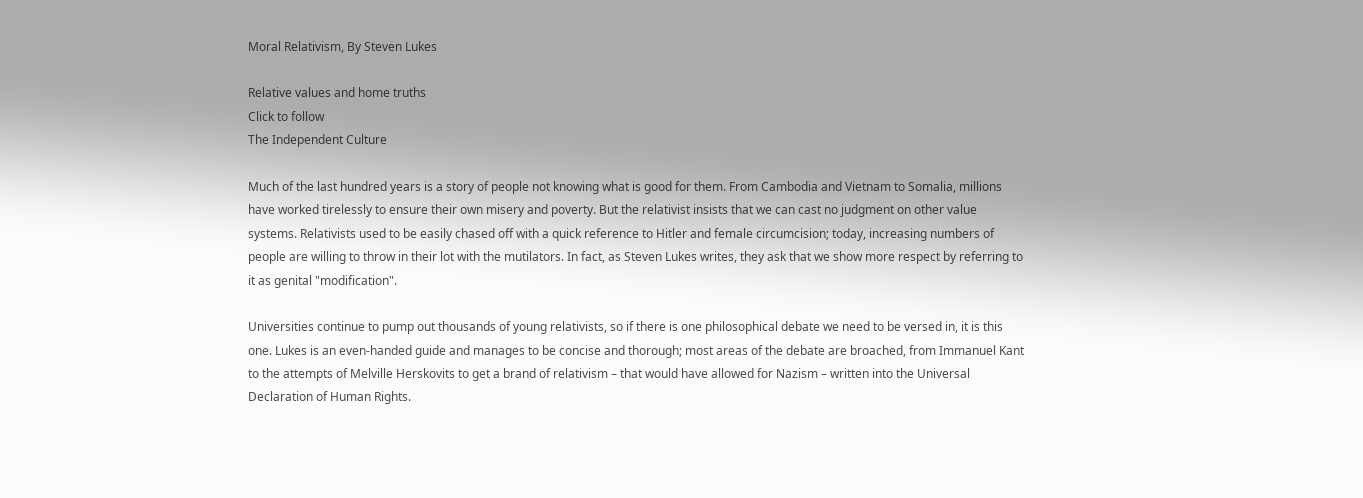Moral Relativism, By Steven Lukes

Relative values and home truths
Click to follow
The Independent Culture

Much of the last hundred years is a story of people not knowing what is good for them. From Cambodia and Vietnam to Somalia, millions have worked tirelessly to ensure their own misery and poverty. But the relativist insists that we can cast no judgment on other value systems. Relativists used to be easily chased off with a quick reference to Hitler and female circumcision; today, increasing numbers of people are willing to throw in their lot with the mutilators. In fact, as Steven Lukes writes, they ask that we show more respect by referring to it as genital "modification".

Universities continue to pump out thousands of young relativists, so if there is one philosophical debate we need to be versed in, it is this one. Lukes is an even-handed guide and manages to be concise and thorough; most areas of the debate are broached, from Immanuel Kant to the attempts of Melville Herskovits to get a brand of relativism – that would have allowed for Nazism – written into the Universal Declaration of Human Rights.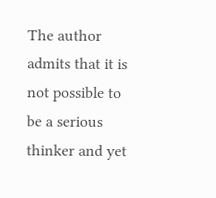The author admits that it is not possible to be a serious thinker and yet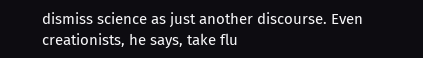dismiss science as just another discourse. Even creationists, he says, take flu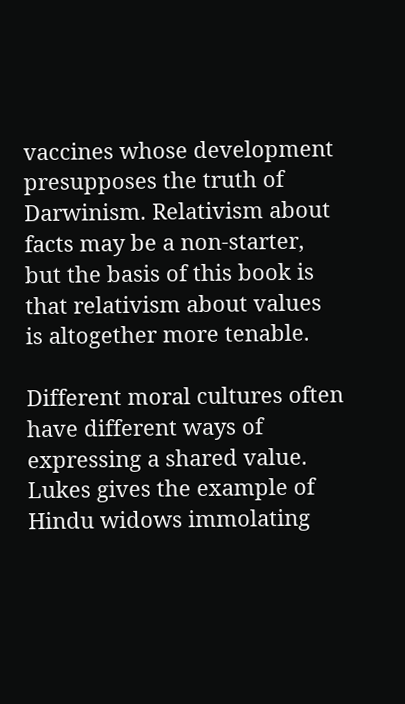vaccines whose development presupposes the truth of Darwinism. Relativism about facts may be a non-starter, but the basis of this book is that relativism about values is altogether more tenable.

Different moral cultures often have different ways of expressing a shared value. Lukes gives the example of Hindu widows immolating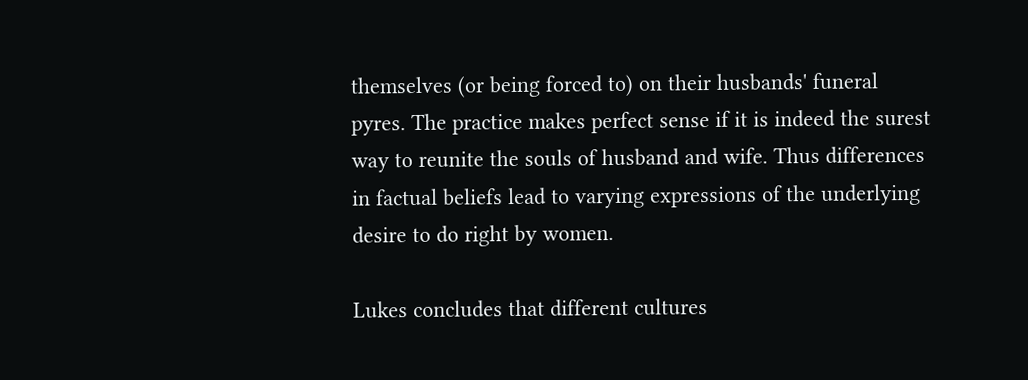themselves (or being forced to) on their husbands' funeral pyres. The practice makes perfect sense if it is indeed the surest way to reunite the souls of husband and wife. Thus differences in factual beliefs lead to varying expressions of the underlying desire to do right by women.

Lukes concludes that different cultures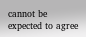cannot be expected to agree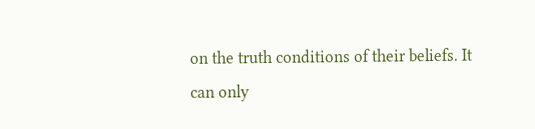on the truth conditions of their beliefs. It can only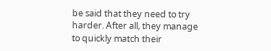be said that they need to try harder. After all, they manage to quickly match their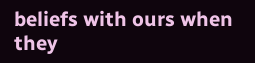beliefs with ours when they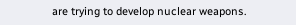are trying to develop nuclear weapons.